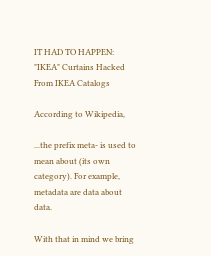IT HAD TO HAPPEN: "IKEA" Curtains Hacked From IKEA Catalogs

According to Wikipedia,

...the prefix meta- is used to mean about (its own category). For example, metadata are data about data.

With that in mind we bring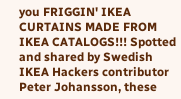you FRIGGIN' IKEA CURTAINS MADE FROM IKEA CATALOGS!!! Spotted and shared by Swedish IKEA Hackers contributor Peter Johansson, these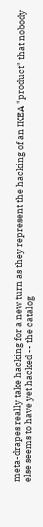meta-drapes really take hacking for a new turn as they represent the hacking of an IKEA "product" that nobody else seems to have yet hacked -- the catalog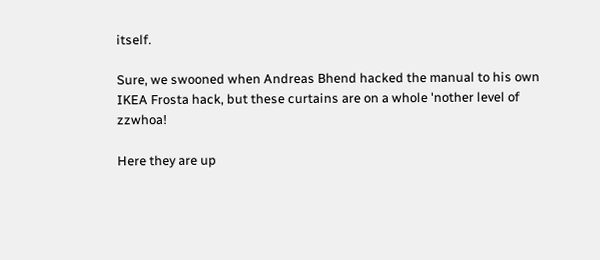itself.

Sure, we swooned when Andreas Bhend hacked the manual to his own IKEA Frosta hack, but these curtains are on a whole 'nother level of zzwhoa!

Here they are up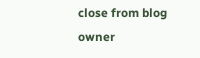close from blog owner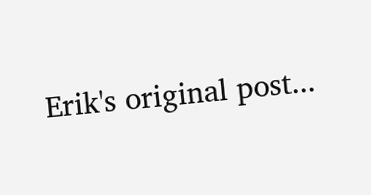Erik's original post...